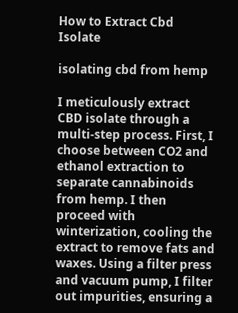How to Extract Cbd Isolate

isolating cbd from hemp

I meticulously extract CBD isolate through a multi-step process. First, I choose between CO2 and ethanol extraction to separate cannabinoids from hemp. I then proceed with winterization, cooling the extract to remove fats and waxes. Using a filter press and vacuum pump, I filter out impurities, ensuring a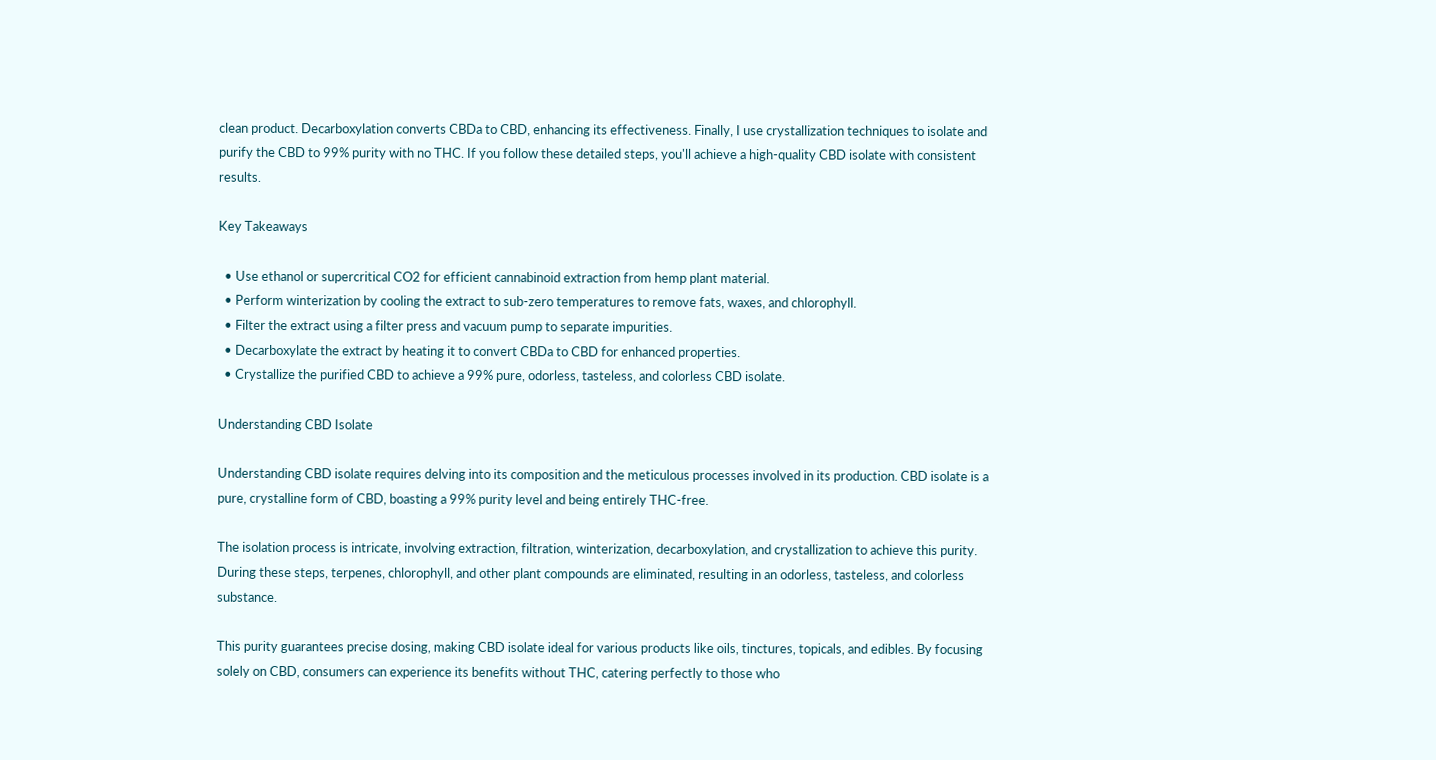clean product. Decarboxylation converts CBDa to CBD, enhancing its effectiveness. Finally, I use crystallization techniques to isolate and purify the CBD to 99% purity with no THC. If you follow these detailed steps, you'll achieve a high-quality CBD isolate with consistent results.

Key Takeaways

  • Use ethanol or supercritical CO2 for efficient cannabinoid extraction from hemp plant material.
  • Perform winterization by cooling the extract to sub-zero temperatures to remove fats, waxes, and chlorophyll.
  • Filter the extract using a filter press and vacuum pump to separate impurities.
  • Decarboxylate the extract by heating it to convert CBDa to CBD for enhanced properties.
  • Crystallize the purified CBD to achieve a 99% pure, odorless, tasteless, and colorless CBD isolate.

Understanding CBD Isolate

Understanding CBD isolate requires delving into its composition and the meticulous processes involved in its production. CBD isolate is a pure, crystalline form of CBD, boasting a 99% purity level and being entirely THC-free.

The isolation process is intricate, involving extraction, filtration, winterization, decarboxylation, and crystallization to achieve this purity. During these steps, terpenes, chlorophyll, and other plant compounds are eliminated, resulting in an odorless, tasteless, and colorless substance.

This purity guarantees precise dosing, making CBD isolate ideal for various products like oils, tinctures, topicals, and edibles. By focusing solely on CBD, consumers can experience its benefits without THC, catering perfectly to those who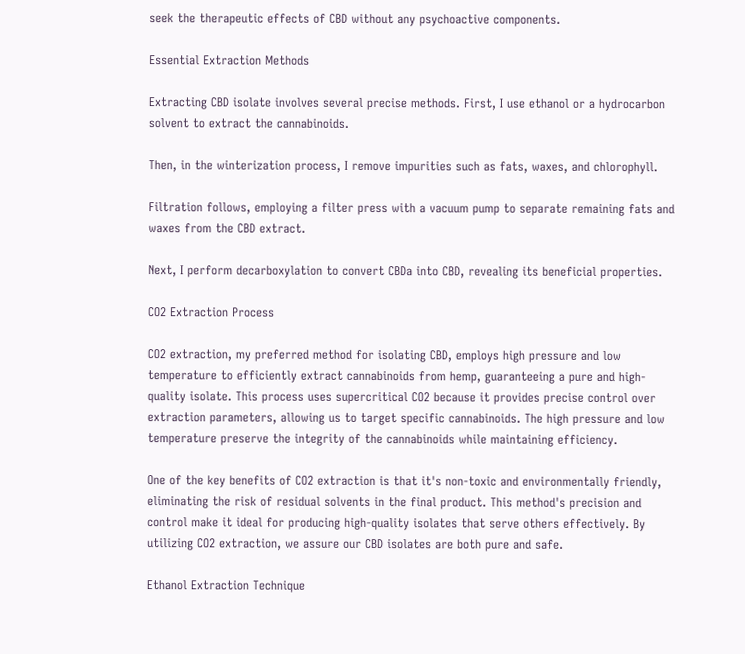seek the therapeutic effects of CBD without any psychoactive components.

Essential Extraction Methods

Extracting CBD isolate involves several precise methods. First, I use ethanol or a hydrocarbon solvent to extract the cannabinoids.

Then, in the winterization process, I remove impurities such as fats, waxes, and chlorophyll.

Filtration follows, employing a filter press with a vacuum pump to separate remaining fats and waxes from the CBD extract.

Next, I perform decarboxylation to convert CBDa into CBD, revealing its beneficial properties.

CO2 Extraction Process

CO2 extraction, my preferred method for isolating CBD, employs high pressure and low temperature to efficiently extract cannabinoids from hemp, guaranteeing a pure and high-quality isolate. This process uses supercritical CO2 because it provides precise control over extraction parameters, allowing us to target specific cannabinoids. The high pressure and low temperature preserve the integrity of the cannabinoids while maintaining efficiency.

One of the key benefits of CO2 extraction is that it's non-toxic and environmentally friendly, eliminating the risk of residual solvents in the final product. This method's precision and control make it ideal for producing high-quality isolates that serve others effectively. By utilizing CO2 extraction, we assure our CBD isolates are both pure and safe.

Ethanol Extraction Technique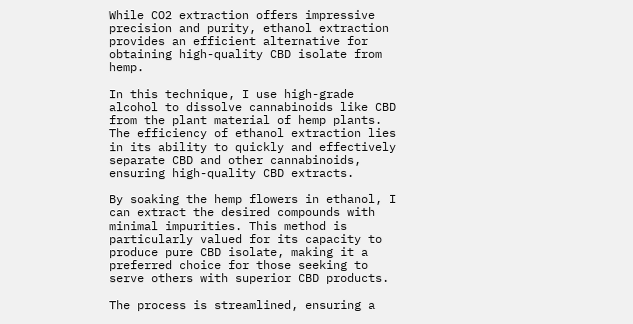While CO2 extraction offers impressive precision and purity, ethanol extraction provides an efficient alternative for obtaining high-quality CBD isolate from hemp.

In this technique, I use high-grade alcohol to dissolve cannabinoids like CBD from the plant material of hemp plants. The efficiency of ethanol extraction lies in its ability to quickly and effectively separate CBD and other cannabinoids, ensuring high-quality CBD extracts.

By soaking the hemp flowers in ethanol, I can extract the desired compounds with minimal impurities. This method is particularly valued for its capacity to produce pure CBD isolate, making it a preferred choice for those seeking to serve others with superior CBD products.

The process is streamlined, ensuring a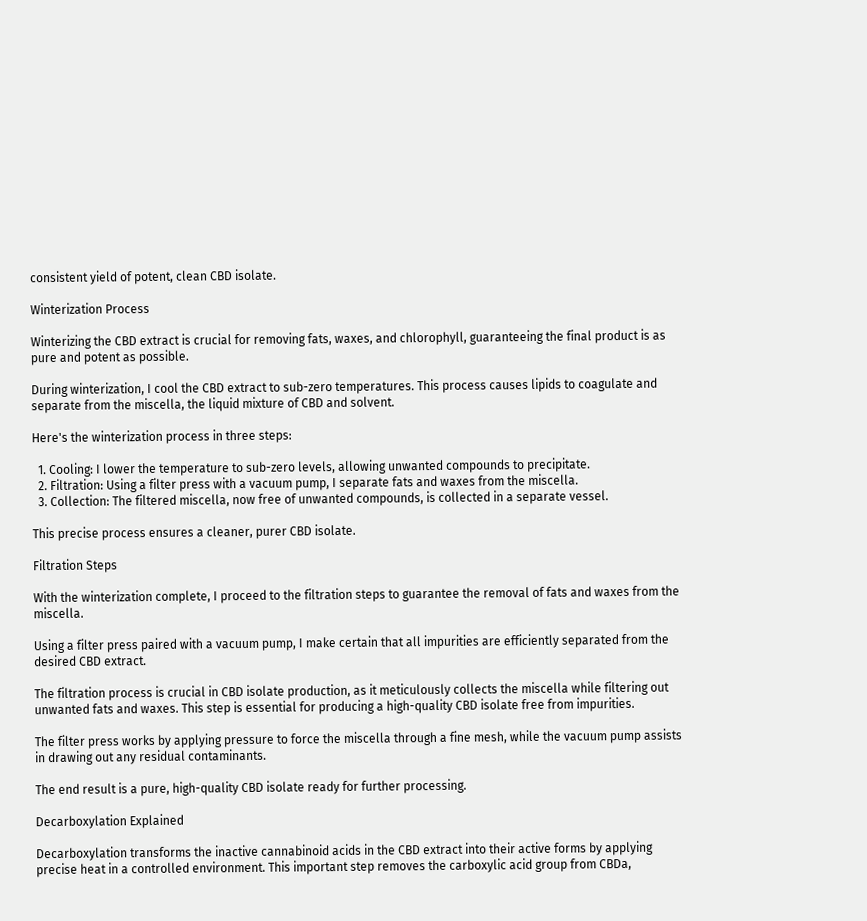consistent yield of potent, clean CBD isolate.

Winterization Process

Winterizing the CBD extract is crucial for removing fats, waxes, and chlorophyll, guaranteeing the final product is as pure and potent as possible.

During winterization, I cool the CBD extract to sub-zero temperatures. This process causes lipids to coagulate and separate from the miscella, the liquid mixture of CBD and solvent.

Here's the winterization process in three steps:

  1. Cooling: I lower the temperature to sub-zero levels, allowing unwanted compounds to precipitate.
  2. Filtration: Using a filter press with a vacuum pump, I separate fats and waxes from the miscella.
  3. Collection: The filtered miscella, now free of unwanted compounds, is collected in a separate vessel.

This precise process ensures a cleaner, purer CBD isolate.

Filtration Steps

With the winterization complete, I proceed to the filtration steps to guarantee the removal of fats and waxes from the miscella.

Using a filter press paired with a vacuum pump, I make certain that all impurities are efficiently separated from the desired CBD extract.

The filtration process is crucial in CBD isolate production, as it meticulously collects the miscella while filtering out unwanted fats and waxes. This step is essential for producing a high-quality CBD isolate free from impurities.

The filter press works by applying pressure to force the miscella through a fine mesh, while the vacuum pump assists in drawing out any residual contaminants.

The end result is a pure, high-quality CBD isolate ready for further processing.

Decarboxylation Explained

Decarboxylation transforms the inactive cannabinoid acids in the CBD extract into their active forms by applying precise heat in a controlled environment. This important step removes the carboxylic acid group from CBDa,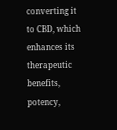converting it to CBD, which enhances its therapeutic benefits, potency,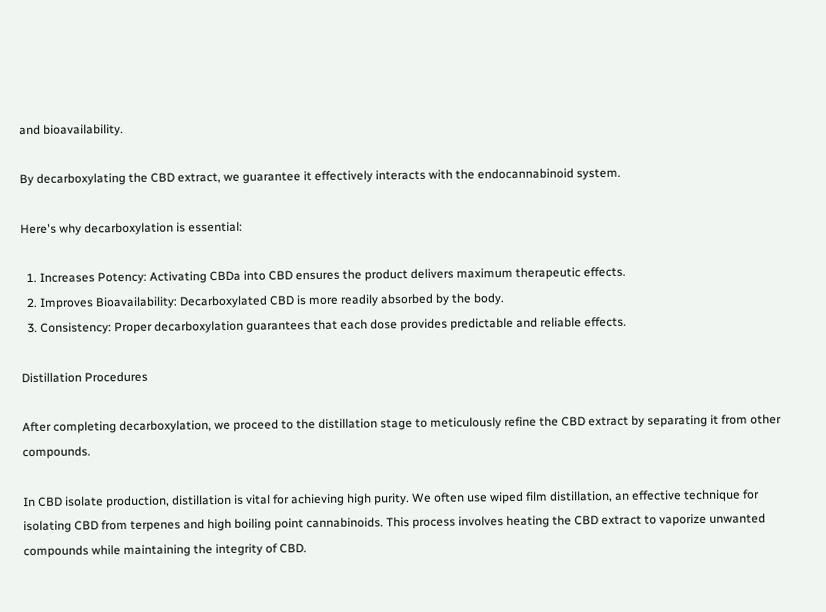and bioavailability.

By decarboxylating the CBD extract, we guarantee it effectively interacts with the endocannabinoid system.

Here's why decarboxylation is essential:

  1. Increases Potency: Activating CBDa into CBD ensures the product delivers maximum therapeutic effects.
  2. Improves Bioavailability: Decarboxylated CBD is more readily absorbed by the body.
  3. Consistency: Proper decarboxylation guarantees that each dose provides predictable and reliable effects.

Distillation Procedures

After completing decarboxylation, we proceed to the distillation stage to meticulously refine the CBD extract by separating it from other compounds.

In CBD isolate production, distillation is vital for achieving high purity. We often use wiped film distillation, an effective technique for isolating CBD from terpenes and high boiling point cannabinoids. This process involves heating the CBD extract to vaporize unwanted compounds while maintaining the integrity of CBD.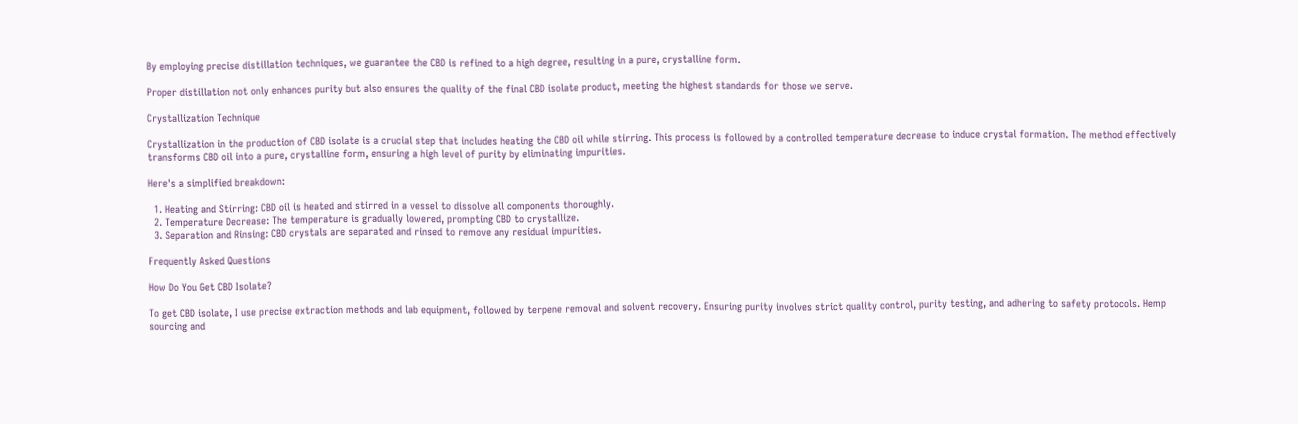By employing precise distillation techniques, we guarantee the CBD is refined to a high degree, resulting in a pure, crystalline form.

Proper distillation not only enhances purity but also ensures the quality of the final CBD isolate product, meeting the highest standards for those we serve.

Crystallization Technique

Crystallization in the production of CBD isolate is a crucial step that includes heating the CBD oil while stirring. This process is followed by a controlled temperature decrease to induce crystal formation. The method effectively transforms CBD oil into a pure, crystalline form, ensuring a high level of purity by eliminating impurities.

Here's a simplified breakdown:

  1. Heating and Stirring: CBD oil is heated and stirred in a vessel to dissolve all components thoroughly.
  2. Temperature Decrease: The temperature is gradually lowered, prompting CBD to crystallize.
  3. Separation and Rinsing: CBD crystals are separated and rinsed to remove any residual impurities.

Frequently Asked Questions

How Do You Get CBD Isolate?

To get CBD isolate, I use precise extraction methods and lab equipment, followed by terpene removal and solvent recovery. Ensuring purity involves strict quality control, purity testing, and adhering to safety protocols. Hemp sourcing and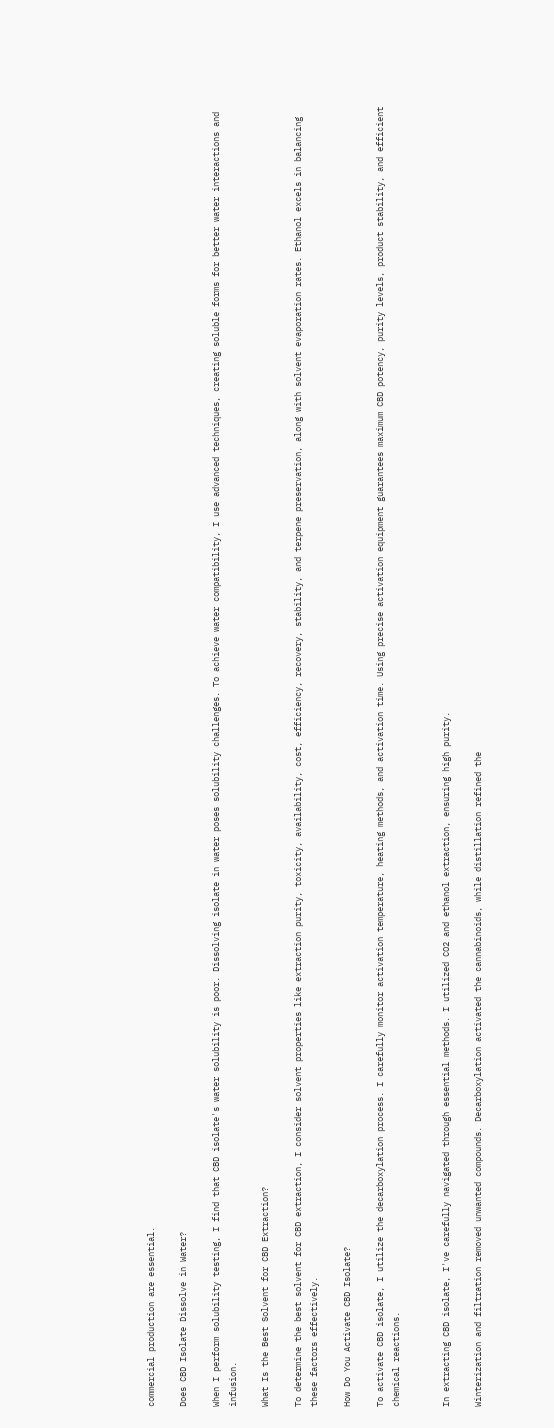commercial production are essential.

Does CBD Isolate Dissolve in Water?

When I perform solubility testing, I find that CBD isolate's water solubility is poor. Dissolving isolate in water poses solubility challenges. To achieve water compatibility, I use advanced techniques, creating soluble forms for better water interactions and infusion.

What Is the Best Solvent for CBD Extraction?

To determine the best solvent for CBD extraction, I consider solvent properties like extraction purity, toxicity, availability, cost, efficiency, recovery, stability, and terpene preservation, along with solvent evaporation rates. Ethanol excels in balancing these factors effectively.

How Do You Activate CBD Isolate?

To activate CBD isolate, I utilize the decarboxylation process. I carefully monitor activation temperature, heating methods, and activation time. Using precise activation equipment guarantees maximum CBD potency, purity levels, product stability, and efficient chemical reactions.


In extracting CBD isolate, I've carefully navigated through essential methods. I utilized CO2 and ethanol extraction, ensuring high purity.

Winterization and filtration removed unwanted compounds. Decarboxylation activated the cannabinoids, while distillation refined the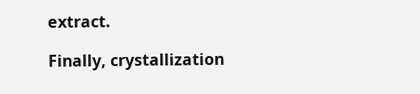extract.

Finally, crystallization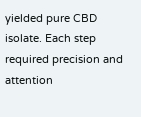yielded pure CBD isolate. Each step required precision and attention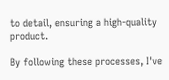to detail, ensuring a high-quality product.

By following these processes, I've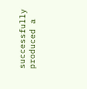successfully produced a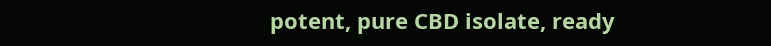potent, pure CBD isolate, ready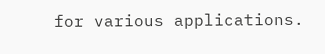for various applications.